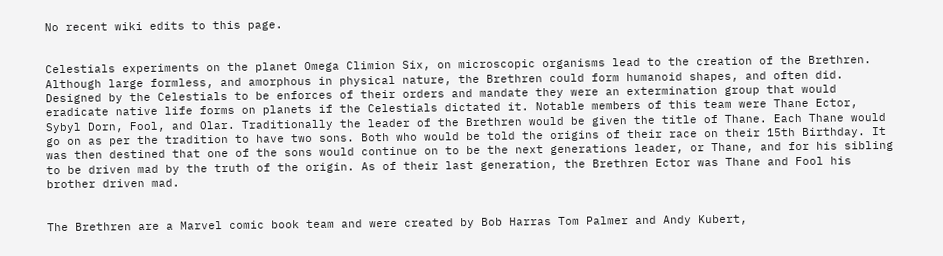No recent wiki edits to this page.


Celestials experiments on the planet Omega Climion Six, on microscopic organisms lead to the creation of the Brethren. Although large formless, and amorphous in physical nature, the Brethren could form humanoid shapes, and often did. Designed by the Celestials to be enforces of their orders and mandate they were an extermination group that would eradicate native life forms on planets if the Celestials dictated it. Notable members of this team were Thane Ector, Sybyl Dorn, Fool, and Olar. Traditionally the leader of the Brethren would be given the title of Thane. Each Thane would go on as per the tradition to have two sons. Both who would be told the origins of their race on their 15th Birthday. It was then destined that one of the sons would continue on to be the next generations leader, or Thane, and for his sibling to be driven mad by the truth of the origin. As of their last generation, the Brethren Ector was Thane and Fool his brother driven mad.


The Brethren are a Marvel comic book team and were created by Bob Harras Tom Palmer and Andy Kubert,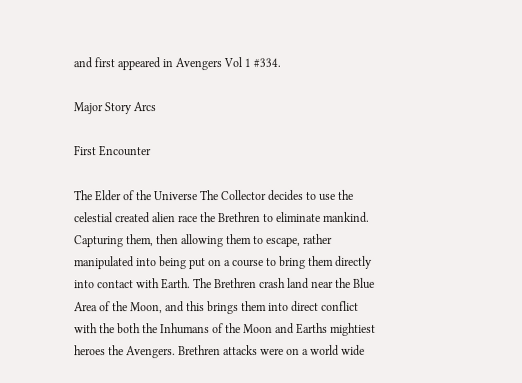and first appeared in Avengers Vol 1 #334.

Major Story Arcs

First Encounter

The Elder of the Universe The Collector decides to use the celestial created alien race the Brethren to eliminate mankind. Capturing them, then allowing them to escape, rather manipulated into being put on a course to bring them directly into contact with Earth. The Brethren crash land near the Blue Area of the Moon, and this brings them into direct conflict with the both the Inhumans of the Moon and Earths mightiest heroes the Avengers. Brethren attacks were on a world wide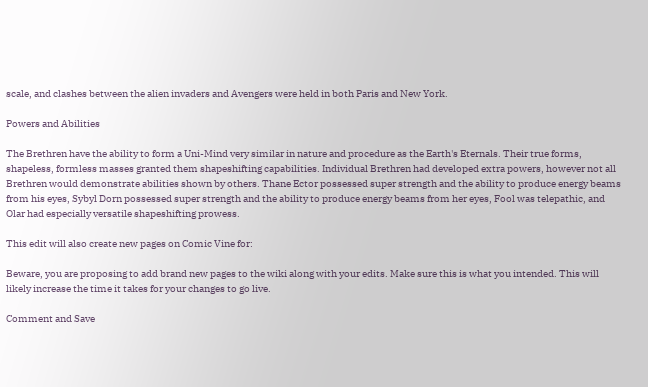scale, and clashes between the alien invaders and Avengers were held in both Paris and New York.

Powers and Abilities

The Brethren have the ability to form a Uni-Mind very similar in nature and procedure as the Earth's Eternals. Their true forms, shapeless, formless masses granted them shapeshifting capabilities. Individual Brethren had developed extra powers, however not all Brethren would demonstrate abilities shown by others. Thane Ector possessed super strength and the ability to produce energy beams from his eyes, Sybyl Dorn possessed super strength and the ability to produce energy beams from her eyes, Fool was telepathic, and Olar had especially versatile shapeshifting prowess.

This edit will also create new pages on Comic Vine for:

Beware, you are proposing to add brand new pages to the wiki along with your edits. Make sure this is what you intended. This will likely increase the time it takes for your changes to go live.

Comment and Save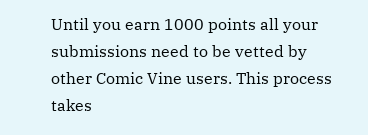Until you earn 1000 points all your submissions need to be vetted by other Comic Vine users. This process takes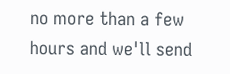no more than a few hours and we'll send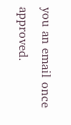you an email once approved.